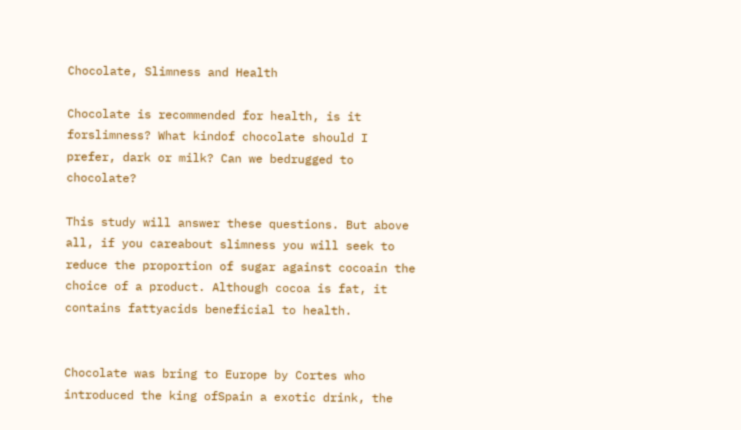Chocolate, Slimness and Health

Chocolate is recommended for health, is it forslimness? What kindof chocolate should I prefer, dark or milk? Can we bedrugged to chocolate?

This study will answer these questions. But above all, if you careabout slimness you will seek to reduce the proportion of sugar against cocoain the choice of a product. Although cocoa is fat, it contains fattyacids beneficial to health.


Chocolate was bring to Europe by Cortes who introduced the king ofSpain a exotic drink, the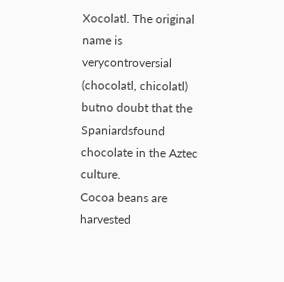Xocolatl. The original name is verycontroversial (chocolatl, chicolatl) butno doubt that the Spaniardsfound chocolate in the Aztec culture.
Cocoa beans are harvested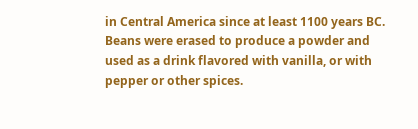in Central America since at least 1100 years BC.
Beans were erased to produce a powder and used as a drink flavored with vanilla, or with pepper or other spices.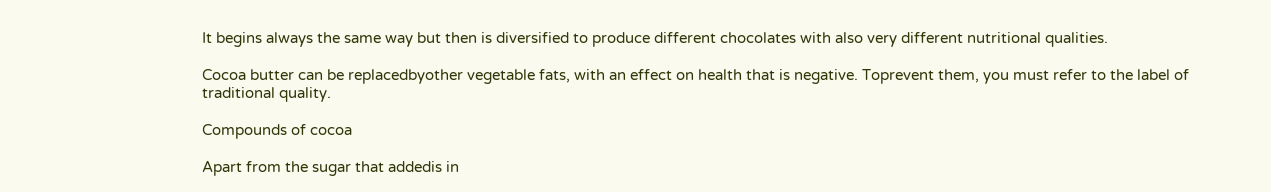It begins always the same way but then is diversified to produce different chocolates with also very different nutritional qualities.

Cocoa butter can be replacedbyother vegetable fats, with an effect on health that is negative. Toprevent them, you must refer to the label of traditional quality.

Compounds of cocoa

Apart from the sugar that addedis in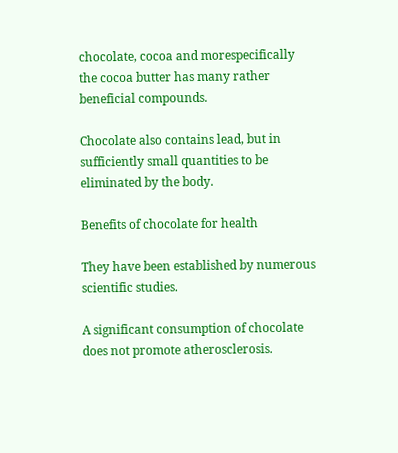chocolate, cocoa and morespecifically the cocoa butter has many rather beneficial compounds.

Chocolate also contains lead, but in sufficiently small quantities to be eliminated by the body.

Benefits of chocolate for health

They have been established by numerous scientific studies.

A significant consumption of chocolate does not promote atherosclerosis.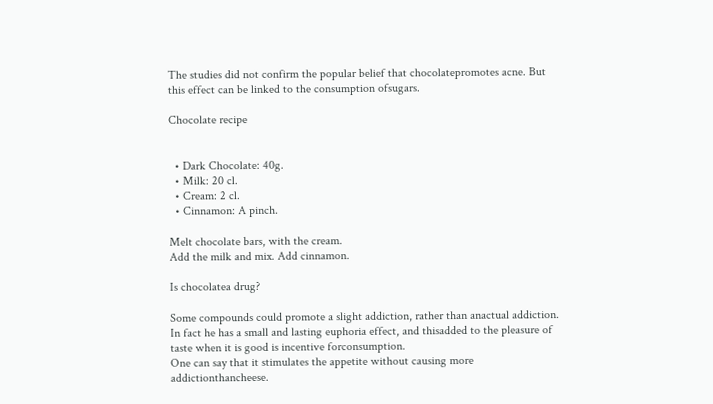The studies did not confirm the popular belief that chocolatepromotes acne. But this effect can be linked to the consumption ofsugars.

Chocolate recipe


  • Dark Chocolate: 40g.
  • Milk: 20 cl.
  • Cream: 2 cl.
  • Cinnamon: A pinch.

Melt chocolate bars, with the cream.
Add the milk and mix. Add cinnamon.

Is chocolatea drug?

Some compounds could promote a slight addiction, rather than anactual addiction. In fact he has a small and lasting euphoria effect, and thisadded to the pleasure of taste when it is good is incentive forconsumption.
One can say that it stimulates the appetite without causing more addictionthancheese.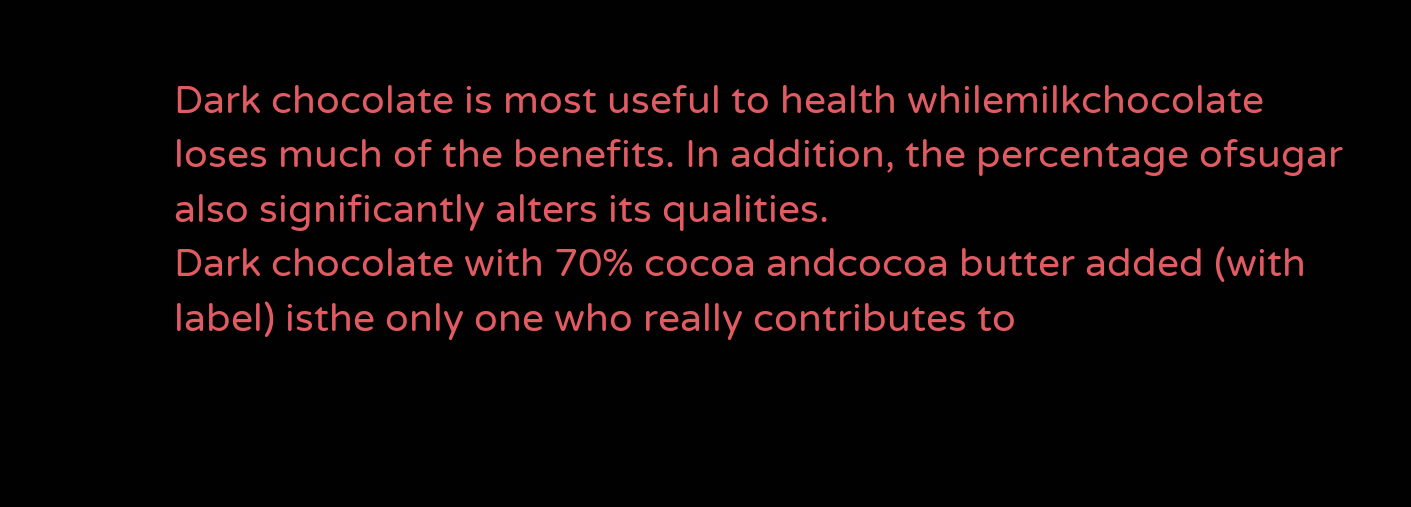Dark chocolate is most useful to health whilemilkchocolate loses much of the benefits. In addition, the percentage ofsugar also significantly alters its qualities.
Dark chocolate with 70% cocoa andcocoa butter added (with label) isthe only one who really contributes to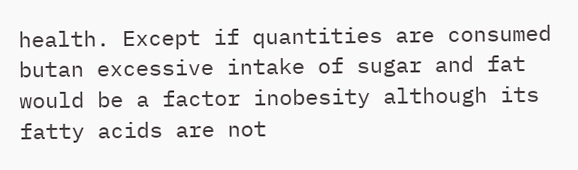health. Except if quantities are consumed butan excessive intake of sugar and fat would be a factor inobesity although its fatty acids are not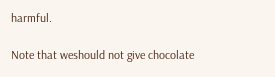harmful.

Note that weshould not give chocolate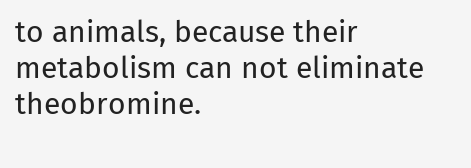to animals, because their metabolism can not eliminate theobromine.